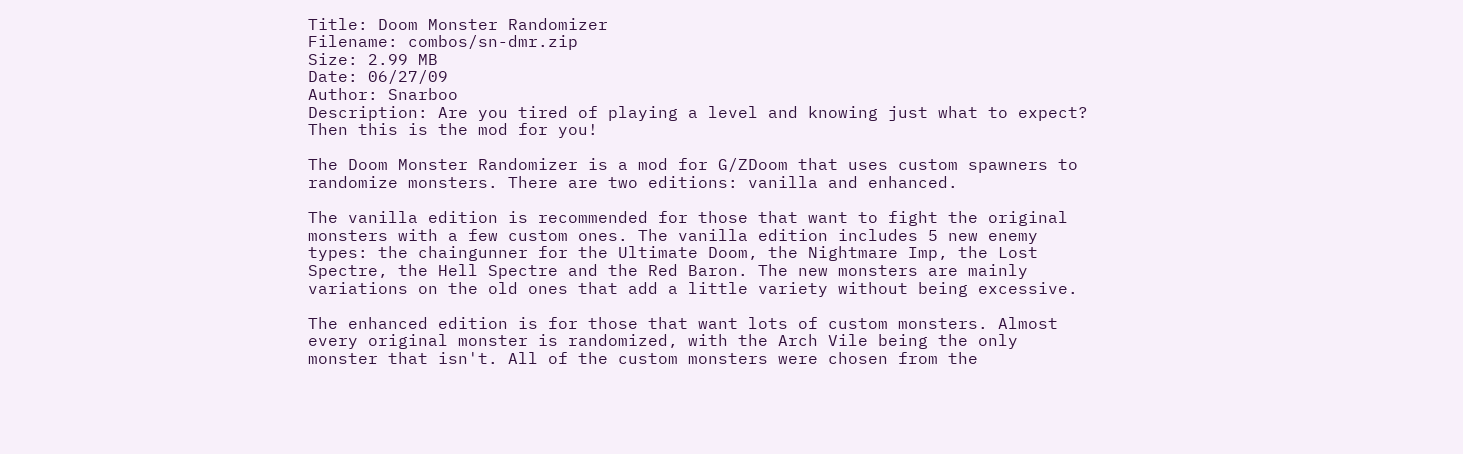Title: Doom Monster Randomizer
Filename: combos/sn-dmr.zip
Size: 2.99 MB
Date: 06/27/09
Author: Snarboo
Description: Are you tired of playing a level and knowing just what to expect? Then this is the mod for you!

The Doom Monster Randomizer is a mod for G/ZDoom that uses custom spawners to randomize monsters. There are two editions: vanilla and enhanced.

The vanilla edition is recommended for those that want to fight the original monsters with a few custom ones. The vanilla edition includes 5 new enemy types: the chaingunner for the Ultimate Doom, the Nightmare Imp, the Lost Spectre, the Hell Spectre and the Red Baron. The new monsters are mainly variations on the old ones that add a little variety without being excessive.

The enhanced edition is for those that want lots of custom monsters. Almost every original monster is randomized, with the Arch Vile being the only monster that isn't. All of the custom monsters were chosen from the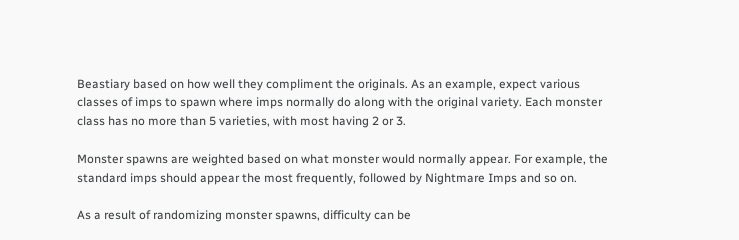Beastiary based on how well they compliment the originals. As an example, expect various classes of imps to spawn where imps normally do along with the original variety. Each monster class has no more than 5 varieties, with most having 2 or 3.

Monster spawns are weighted based on what monster would normally appear. For example, the standard imps should appear the most frequently, followed by Nightmare Imps and so on.

As a result of randomizing monster spawns, difficulty can be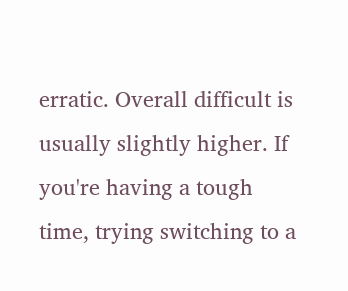erratic. Overall difficult is usually slightly higher. If you're having a tough time, trying switching to a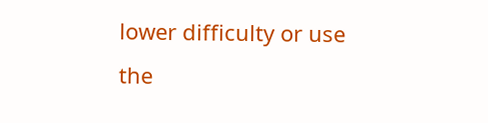lower difficulty or use the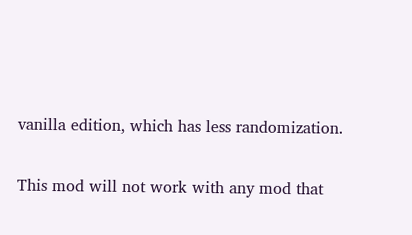vanilla edition, which has less randomization.

This mod will not work with any mod that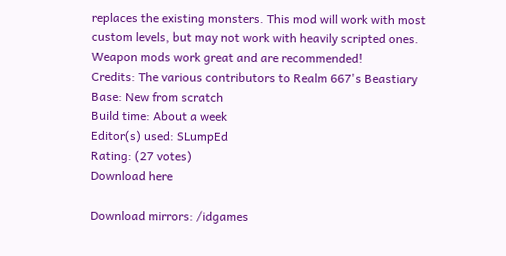replaces the existing monsters. This mod will work with most custom levels, but may not work with heavily scripted ones. Weapon mods work great and are recommended!
Credits: The various contributors to Realm 667's Beastiary
Base: New from scratch
Build time: About a week
Editor(s) used: SLumpEd
Rating: (27 votes)
Download here

Download mirrors: /idgames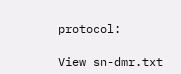protocol:

View sn-dmr.txt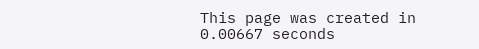This page was created in 0.00667 seconds